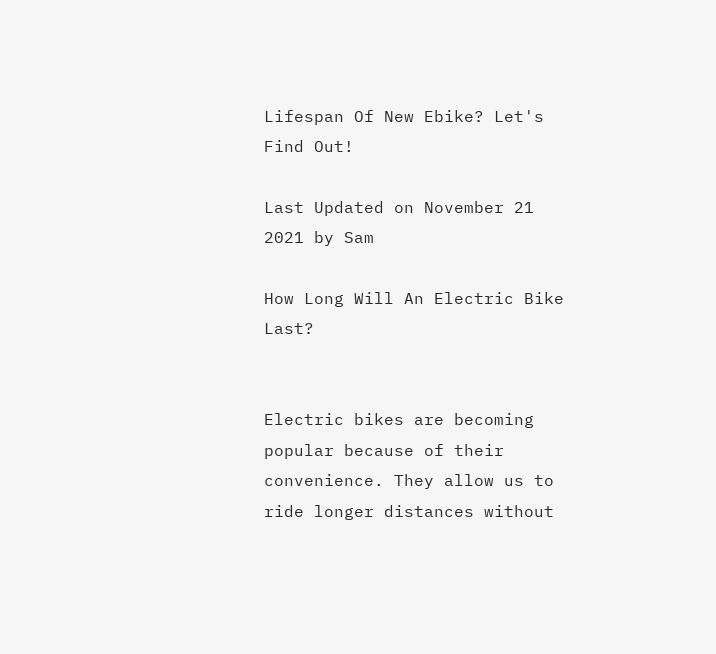Lifespan Of New Ebike? Let's Find Out!

Last Updated on November 21 2021 by Sam

How Long Will An Electric Bike Last?


Electric bikes are becoming popular because of their convenience. They allow us to ride longer distances without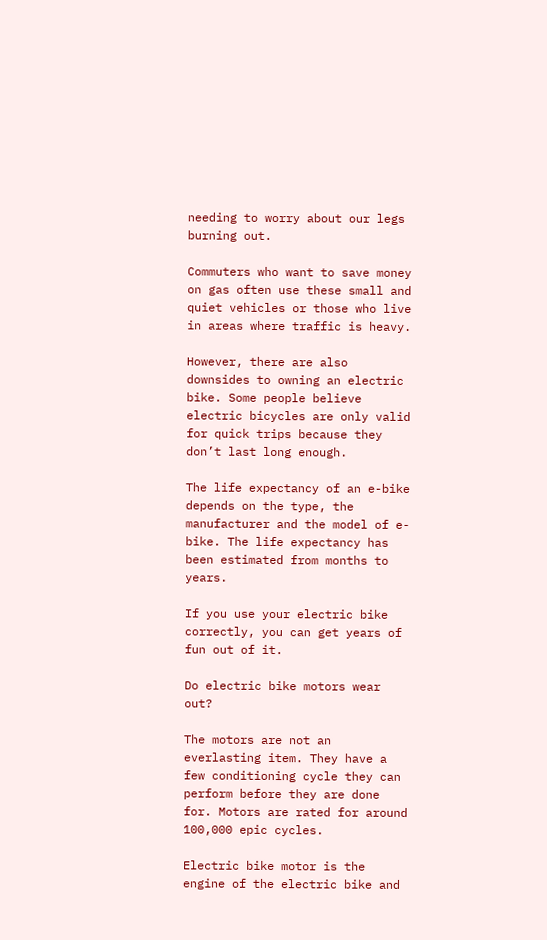needing to worry about our legs burning out.

Commuters who want to save money on gas often use these small and quiet vehicles or those who live in areas where traffic is heavy.

However, there are also downsides to owning an electric bike. Some people believe electric bicycles are only valid for quick trips because they don’t last long enough.

The life expectancy of an e-bike depends on the type, the manufacturer and the model of e-bike. The life expectancy has been estimated from months to years.

If you use your electric bike correctly, you can get years of fun out of it.

Do electric bike motors wear out?

The motors are not an everlasting item. They have a few conditioning cycle they can perform before they are done for. Motors are rated for around 100,000 epic cycles.

Electric bike motor is the engine of the electric bike and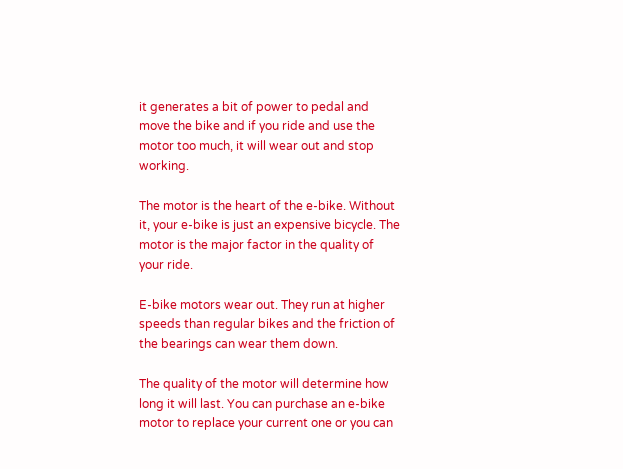it generates a bit of power to pedal and move the bike and if you ride and use the motor too much, it will wear out and stop working.

The motor is the heart of the e-bike. Without it, your e-bike is just an expensive bicycle. The motor is the major factor in the quality of your ride.

E-bike motors wear out. They run at higher speeds than regular bikes and the friction of the bearings can wear them down.

The quality of the motor will determine how long it will last. You can purchase an e-bike motor to replace your current one or you can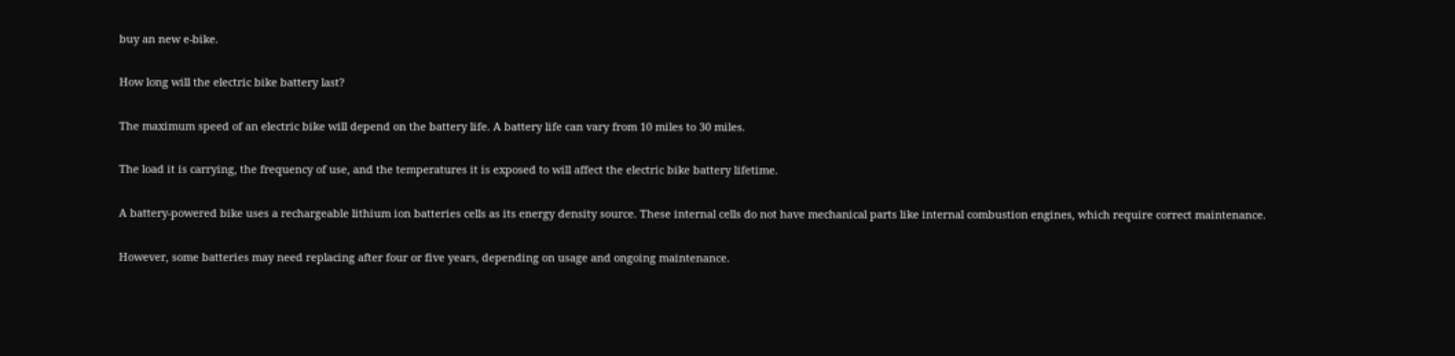buy an new e-bike.

How long will the electric bike battery last?

The maximum speed of an electric bike will depend on the battery life. A battery life can vary from 10 miles to 30 miles.

The load it is carrying, the frequency of use, and the temperatures it is exposed to will affect the electric bike battery lifetime.

A battery-powered bike uses a rechargeable lithium ion batteries cells as its energy density source. These internal cells do not have mechanical parts like internal combustion engines, which require correct maintenance.

However, some batteries may need replacing after four or five years, depending on usage and ongoing maintenance.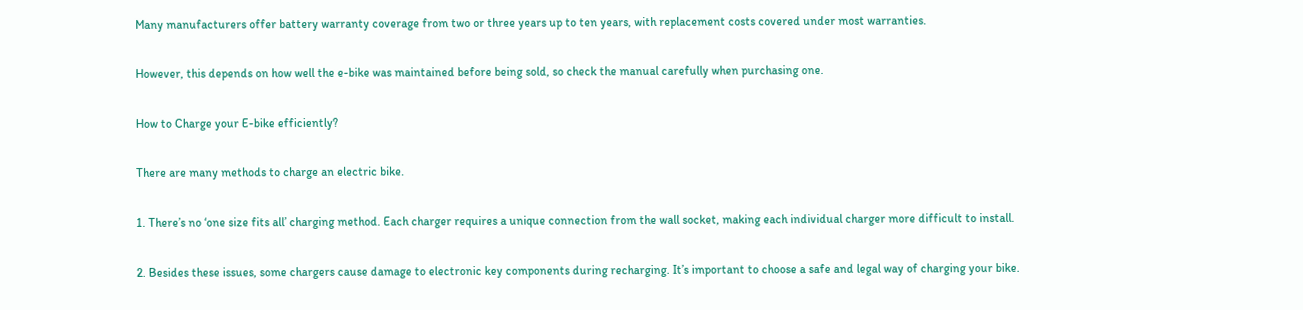Many manufacturers offer battery warranty coverage from two or three years up to ten years, with replacement costs covered under most warranties.

However, this depends on how well the e-bike was maintained before being sold, so check the manual carefully when purchasing one.

How to Charge your E-bike efficiently?

There are many methods to charge an electric bike.

1. There’s no ‘one size fits all’ charging method. Each charger requires a unique connection from the wall socket, making each individual charger more difficult to install.

2. Besides these issues, some chargers cause damage to electronic key components during recharging. It’s important to choose a safe and legal way of charging your bike.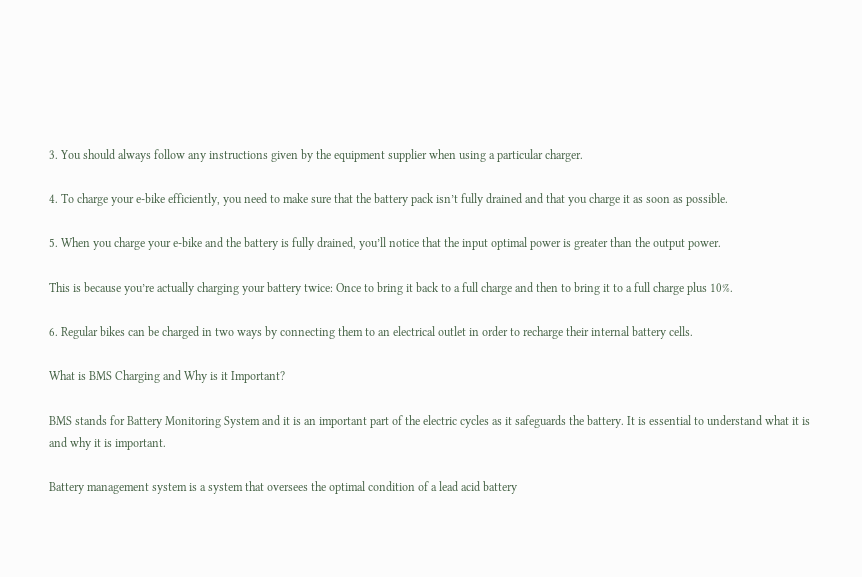3. You should always follow any instructions given by the equipment supplier when using a particular charger.

4. To charge your e-bike efficiently, you need to make sure that the battery pack isn’t fully drained and that you charge it as soon as possible.

5. When you charge your e-bike and the battery is fully drained, you’ll notice that the input optimal power is greater than the output power.

This is because you’re actually charging your battery twice: Once to bring it back to a full charge and then to bring it to a full charge plus 10%.

6. Regular bikes can be charged in two ways by connecting them to an electrical outlet in order to recharge their internal battery cells.

What is BMS Charging and Why is it Important?

BMS stands for Battery Monitoring System and it is an important part of the electric cycles as it safeguards the battery. It is essential to understand what it is and why it is important.

Battery management system is a system that oversees the optimal condition of a lead acid battery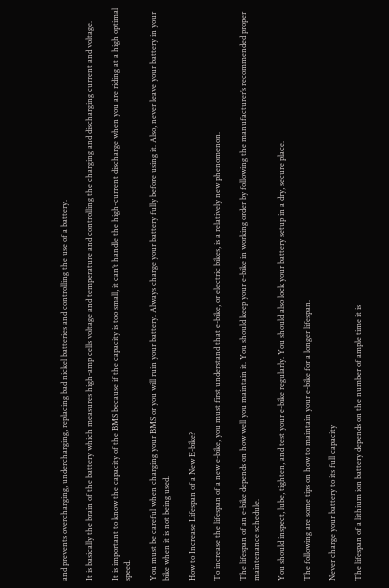and prevents overcharging, undercharging, replacing bad nickel batteries and controlling the use of a battery.

It is basically the brain of the battery which measures high-amp cells voltage and temperature and controlling the charging and discharging current and voltage.

It is important to know the capacity of the BMS because if the capacity is too small, it can’t handle the high-current discharge when you are riding at a high optimal speed.

You must be careful when charging your BMS or you will ruin your battery. Always charge your battery fully before using it. Also, never leave your battery in your bike when it is not being used.

How to Increase Lifespan of a New E-bike?

To increase the lifespan of a new e-bike, you must first understand that e-bike, or electric bikes, is a relatively new phenomenon.

The lifespan of an e-bike depends on how well you maintain it. You should keep your e-bike in working order by following the manufacturer’s recommended proper maintenance schedule.

You should inspect, lube, tighten, and test your e-bike regularly. You should also lock your battery setup in a dry, secure place.

The following are some tips on how to maintain your e-bike for a longer lifespan.

Never charge your battery to its full capacity

The lifespan of a lithium ion battery depends on the number of ample time it is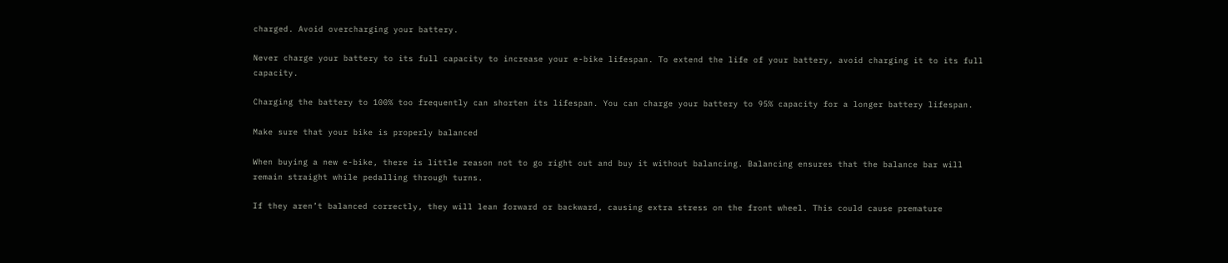charged. Avoid overcharging your battery.

Never charge your battery to its full capacity to increase your e-bike lifespan. To extend the life of your battery, avoid charging it to its full capacity.

Charging the battery to 100% too frequently can shorten its lifespan. You can charge your battery to 95% capacity for a longer battery lifespan.

Make sure that your bike is properly balanced

When buying a new e-bike, there is little reason not to go right out and buy it without balancing. Balancing ensures that the balance bar will remain straight while pedalling through turns.

If they aren’t balanced correctly, they will lean forward or backward, causing extra stress on the front wheel. This could cause premature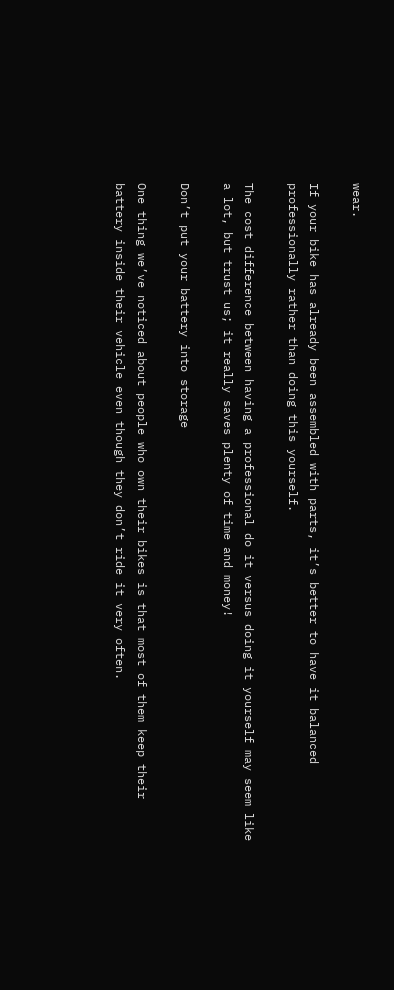wear.

If your bike has already been assembled with parts, it’s better to have it balanced professionally rather than doing this yourself.

The cost difference between having a professional do it versus doing it yourself may seem like a lot, but trust us; it really saves plenty of time and money!

Don’t put your battery into storage

One thing we’ve noticed about people who own their bikes is that most of them keep their battery inside their vehicle even though they don’t ride it very often.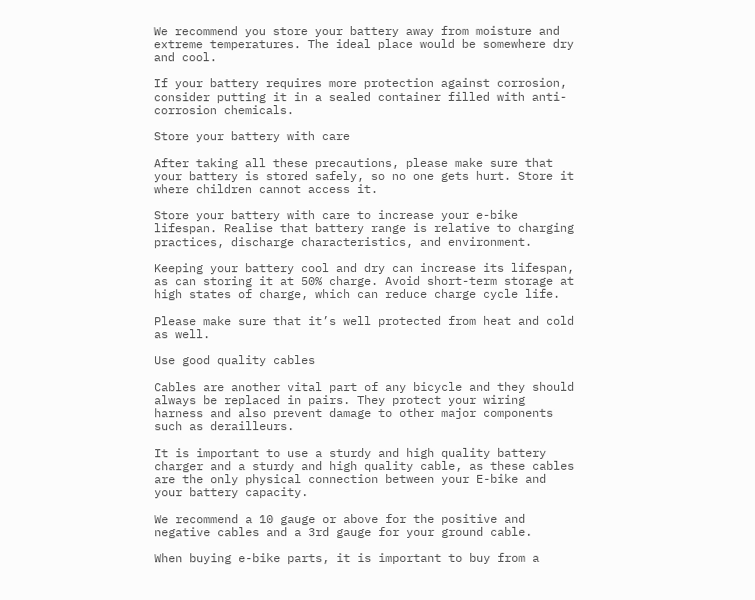We recommend you store your battery away from moisture and extreme temperatures. The ideal place would be somewhere dry and cool.

If your battery requires more protection against corrosion, consider putting it in a sealed container filled with anti-corrosion chemicals.

Store your battery with care

After taking all these precautions, please make sure that your battery is stored safely, so no one gets hurt. Store it where children cannot access it.

Store your battery with care to increase your e-bike lifespan. Realise that battery range is relative to charging practices, discharge characteristics, and environment.

Keeping your battery cool and dry can increase its lifespan, as can storing it at 50% charge. Avoid short-term storage at high states of charge, which can reduce charge cycle life.

Please make sure that it’s well protected from heat and cold as well.

Use good quality cables

Cables are another vital part of any bicycle and they should always be replaced in pairs. They protect your wiring harness and also prevent damage to other major components such as derailleurs.

It is important to use a sturdy and high quality battery charger and a sturdy and high quality cable, as these cables are the only physical connection between your E-bike and your battery capacity.

We recommend a 10 gauge or above for the positive and negative cables and a 3rd gauge for your ground cable.

When buying e-bike parts, it is important to buy from a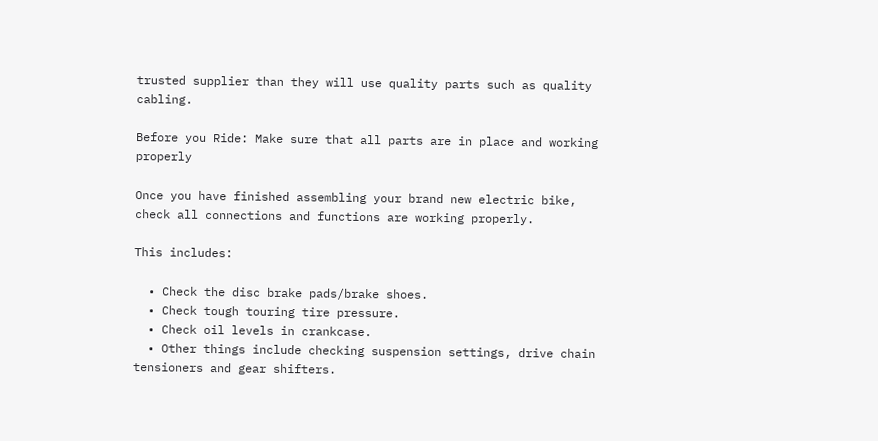trusted supplier than they will use quality parts such as quality cabling.

Before you Ride: Make sure that all parts are in place and working properly

Once you have finished assembling your brand new electric bike, check all connections and functions are working properly.

This includes:

  • Check the disc brake pads/brake shoes.
  • Check tough touring tire pressure.
  • Check oil levels in crankcase.
  • Other things include checking suspension settings, drive chain tensioners and gear shifters.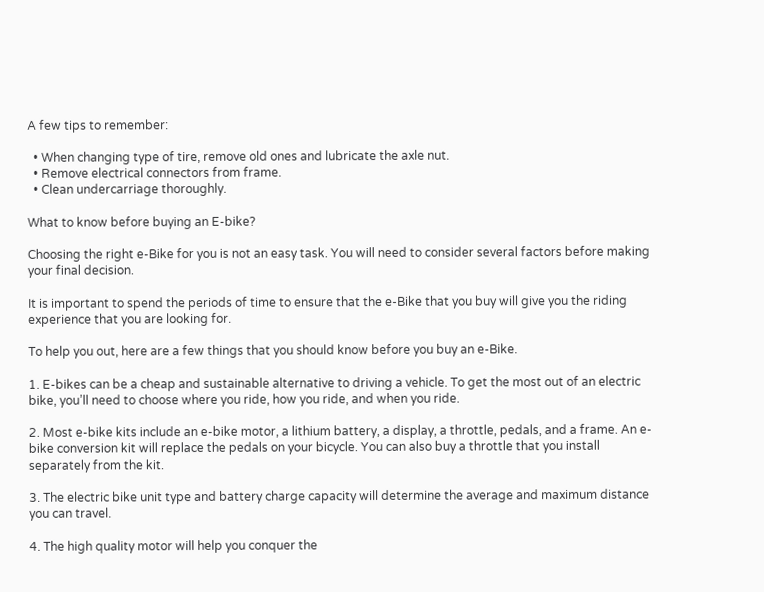A few tips to remember:

  • When changing type of tire, remove old ones and lubricate the axle nut.
  • Remove electrical connectors from frame.
  • Clean undercarriage thoroughly.

What to know before buying an E-bike?

Choosing the right e-Bike for you is not an easy task. You will need to consider several factors before making your final decision.

It is important to spend the periods of time to ensure that the e-Bike that you buy will give you the riding experience that you are looking for.

To help you out, here are a few things that you should know before you buy an e-Bike.

1. E-bikes can be a cheap and sustainable alternative to driving a vehicle. To get the most out of an electric bike, you’ll need to choose where you ride, how you ride, and when you ride.

2. Most e-bike kits include an e-bike motor, a lithium battery, a display, a throttle, pedals, and a frame. An e-bike conversion kit will replace the pedals on your bicycle. You can also buy a throttle that you install separately from the kit.

3. The electric bike unit type and battery charge capacity will determine the average and maximum distance you can travel.

4. The high quality motor will help you conquer the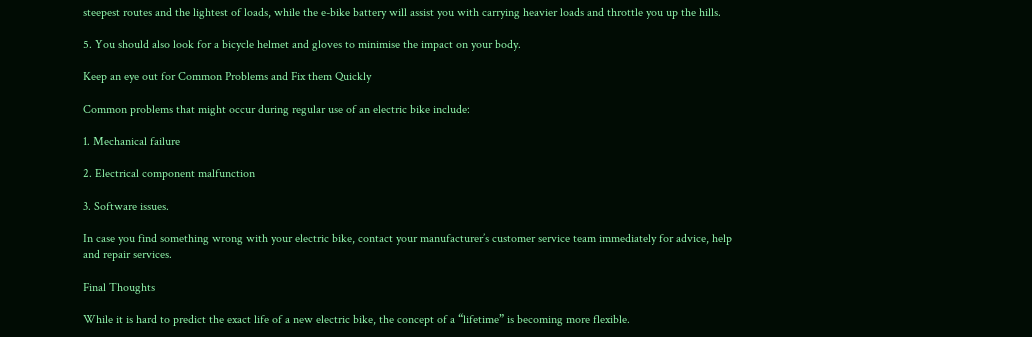steepest routes and the lightest of loads, while the e-bike battery will assist you with carrying heavier loads and throttle you up the hills.

5. You should also look for a bicycle helmet and gloves to minimise the impact on your body.

Keep an eye out for Common Problems and Fix them Quickly

Common problems that might occur during regular use of an electric bike include:

1. Mechanical failure

2. Electrical component malfunction

3. Software issues.

In case you find something wrong with your electric bike, contact your manufacturer’s customer service team immediately for advice, help and repair services.

Final Thoughts

While it is hard to predict the exact life of a new electric bike, the concept of a “lifetime” is becoming more flexible.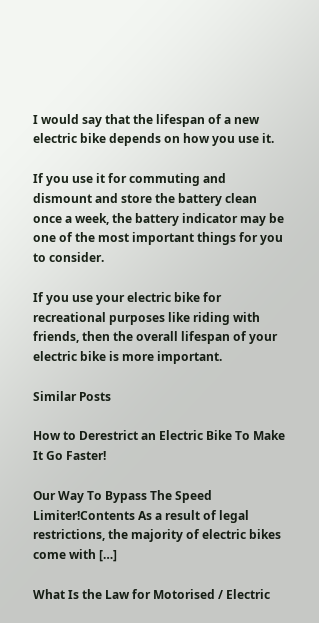I would say that the lifespan of a new electric bike depends on how you use it.

If you use it for commuting and dismount and store the battery clean once a week, the battery indicator may be one of the most important things for you to consider.

If you use your electric bike for recreational purposes like riding with friends, then the overall lifespan of your electric bike is more important.

Similar Posts

How to Derestrict an Electric Bike To Make It Go Faster!

Our Way To Bypass The Speed Limiter!Contents As a result of legal restrictions, the majority of electric bikes come with […]

What Is the Law for Motorised / Electric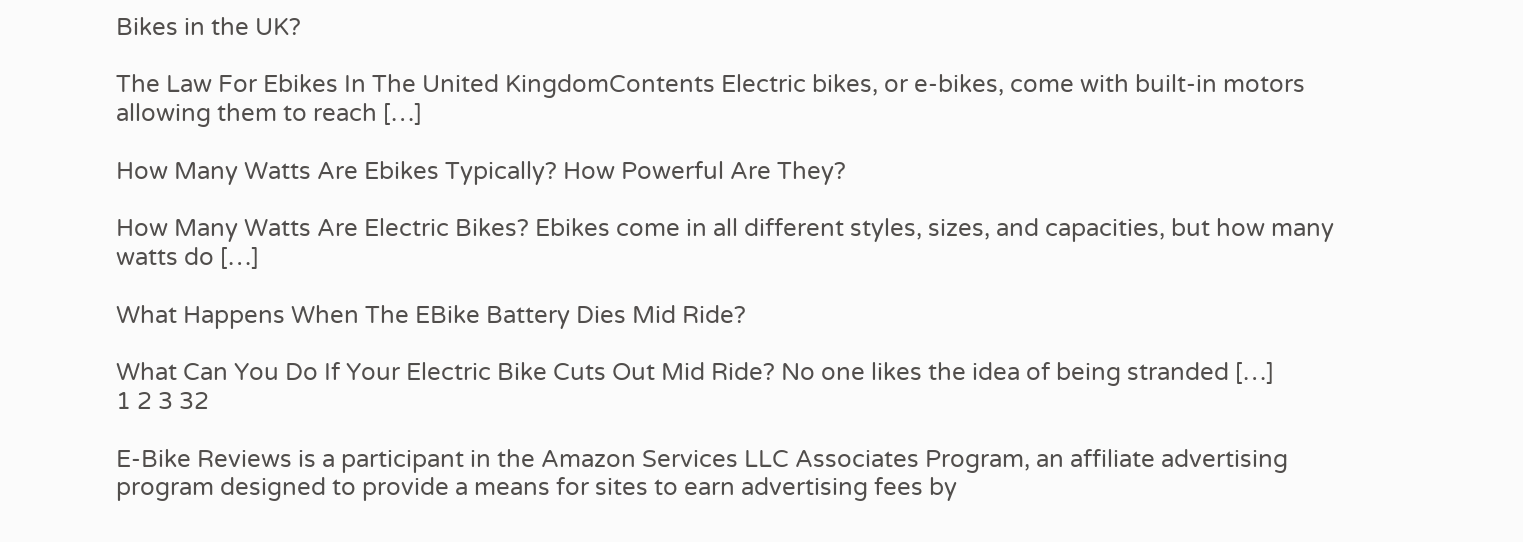Bikes in the UK?

The Law For Ebikes In The United KingdomContents Electric bikes, or e-bikes, come with built-in motors allowing them to reach […]

How Many Watts Are Ebikes Typically? How Powerful Are They?

How Many Watts Are Electric Bikes? Ebikes come in all different styles, sizes, and capacities, but how many watts do […]

What Happens When The EBike Battery Dies Mid Ride?

What Can You Do If Your Electric Bike Cuts Out Mid Ride? No one likes the idea of being stranded […]
1 2 3 32

E-Bike Reviews is a participant in the Amazon Services LLC Associates Program, an affiliate advertising program designed to provide a means for sites to earn advertising fees by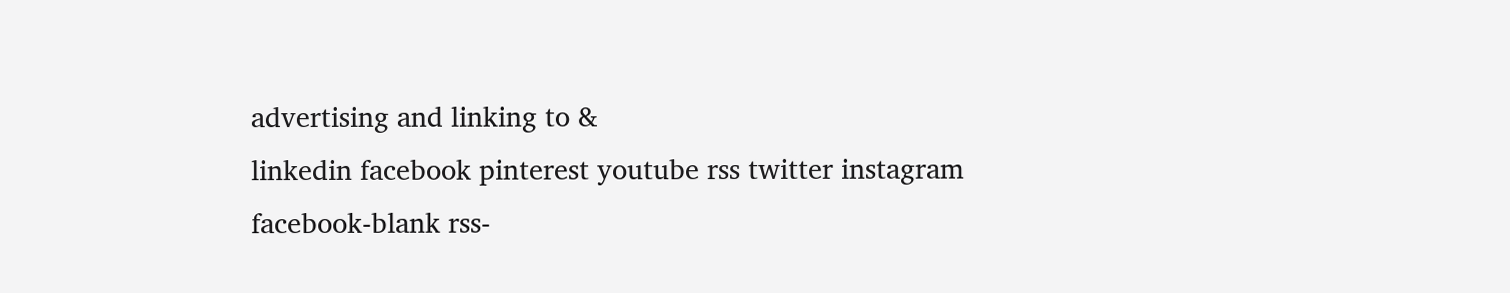advertising and linking to &
linkedin facebook pinterest youtube rss twitter instagram facebook-blank rss-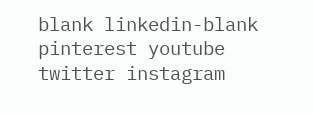blank linkedin-blank pinterest youtube twitter instagram